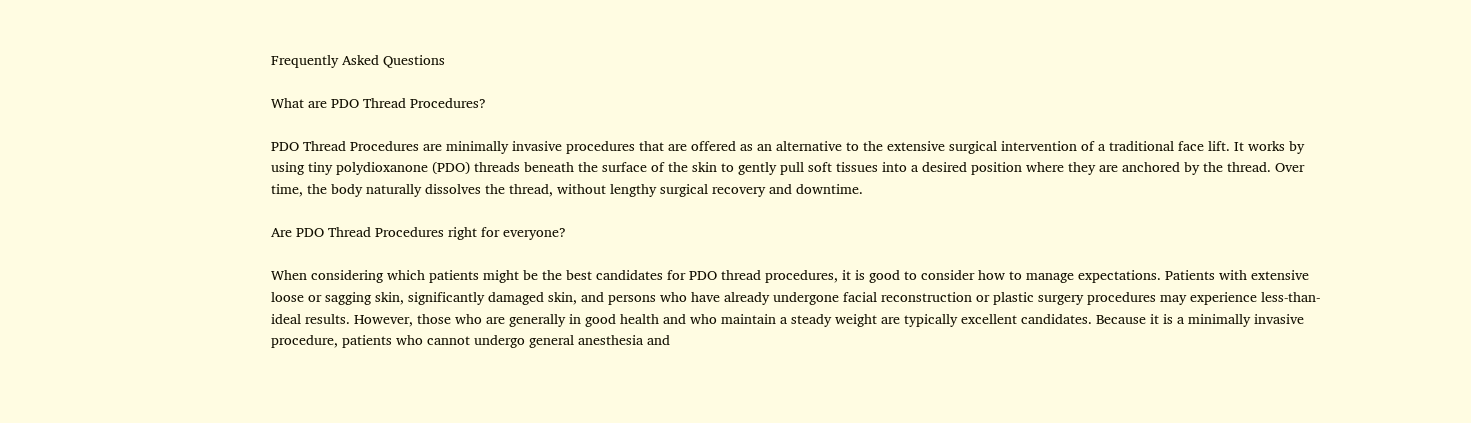Frequently Asked Questions

What are PDO Thread Procedures?

PDO Thread Procedures are minimally invasive procedures that are offered as an alternative to the extensive surgical intervention of a traditional face lift. It works by using tiny polydioxanone (PDO) threads beneath the surface of the skin to gently pull soft tissues into a desired position where they are anchored by the thread. Over time, the body naturally dissolves the thread, without lengthy surgical recovery and downtime.

Are PDO Thread Procedures right for everyone?

When considering which patients might be the best candidates for PDO thread procedures, it is good to consider how to manage expectations. Patients with extensive loose or sagging skin, significantly damaged skin, and persons who have already undergone facial reconstruction or plastic surgery procedures may experience less-than-ideal results. However, those who are generally in good health and who maintain a steady weight are typically excellent candidates. Because it is a minimally invasive procedure, patients who cannot undergo general anesthesia and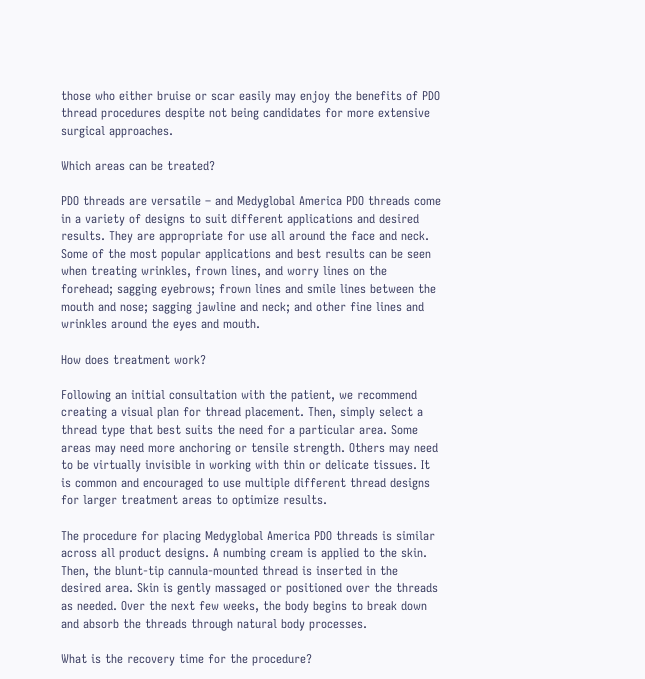those who either bruise or scar easily may enjoy the benefits of PDO thread procedures despite not being candidates for more extensive surgical approaches.

Which areas can be treated?

PDO threads are versatile – and Medyglobal America PDO threads come in a variety of designs to suit different applications and desired results. They are appropriate for use all around the face and neck. Some of the most popular applications and best results can be seen when treating wrinkles, frown lines, and worry lines on the forehead; sagging eyebrows; frown lines and smile lines between the mouth and nose; sagging jawline and neck; and other fine lines and wrinkles around the eyes and mouth.

How does treatment work?

Following an initial consultation with the patient, we recommend creating a visual plan for thread placement. Then, simply select a thread type that best suits the need for a particular area. Some areas may need more anchoring or tensile strength. Others may need to be virtually invisible in working with thin or delicate tissues. It is common and encouraged to use multiple different thread designs for larger treatment areas to optimize results.

The procedure for placing Medyglobal America PDO threads is similar across all product designs. A numbing cream is applied to the skin. Then, the blunt-tip cannula-mounted thread is inserted in the desired area. Skin is gently massaged or positioned over the threads as needed. Over the next few weeks, the body begins to break down and absorb the threads through natural body processes.

What is the recovery time for the procedure?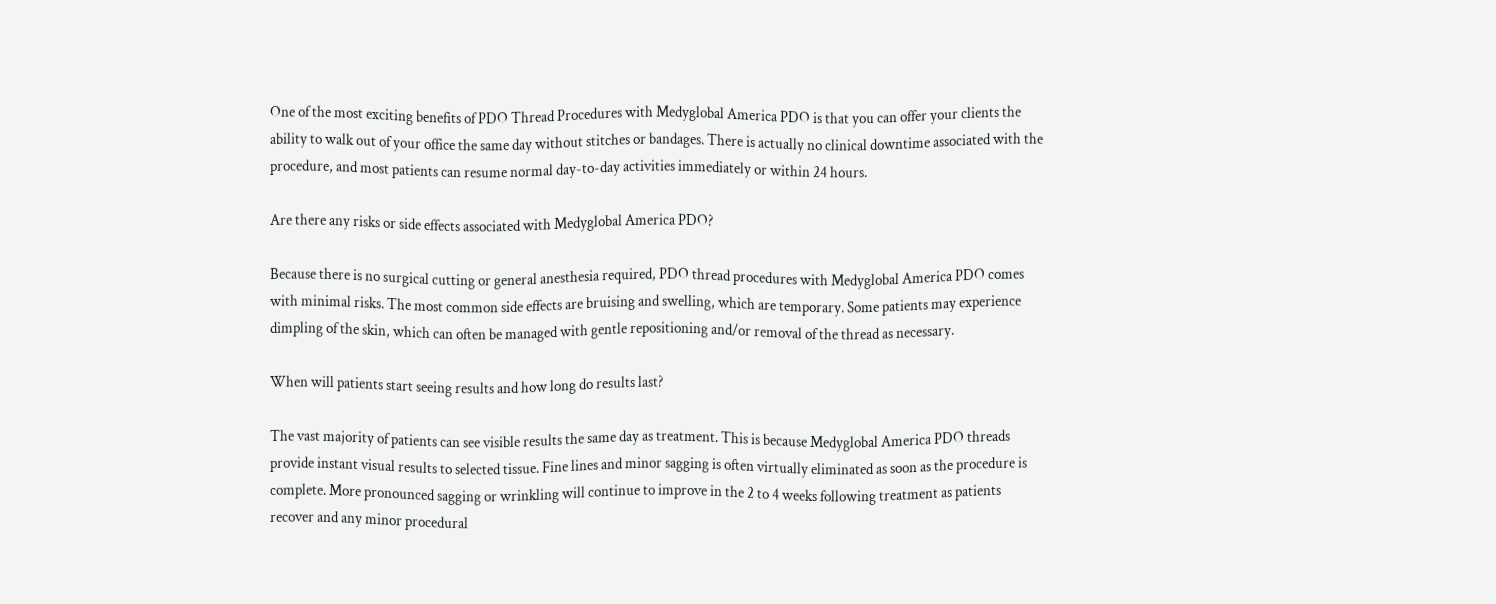One of the most exciting benefits of PDO Thread Procedures with Medyglobal America PDO is that you can offer your clients the ability to walk out of your office the same day without stitches or bandages. There is actually no clinical downtime associated with the procedure, and most patients can resume normal day-to-day activities immediately or within 24 hours.

Are there any risks or side effects associated with Medyglobal America PDO?

Because there is no surgical cutting or general anesthesia required, PDO thread procedures with Medyglobal America PDO comes with minimal risks. The most common side effects are bruising and swelling, which are temporary. Some patients may experience dimpling of the skin, which can often be managed with gentle repositioning and/or removal of the thread as necessary.

When will patients start seeing results and how long do results last?

The vast majority of patients can see visible results the same day as treatment. This is because Medyglobal America PDO threads provide instant visual results to selected tissue. Fine lines and minor sagging is often virtually eliminated as soon as the procedure is complete. More pronounced sagging or wrinkling will continue to improve in the 2 to 4 weeks following treatment as patients recover and any minor procedural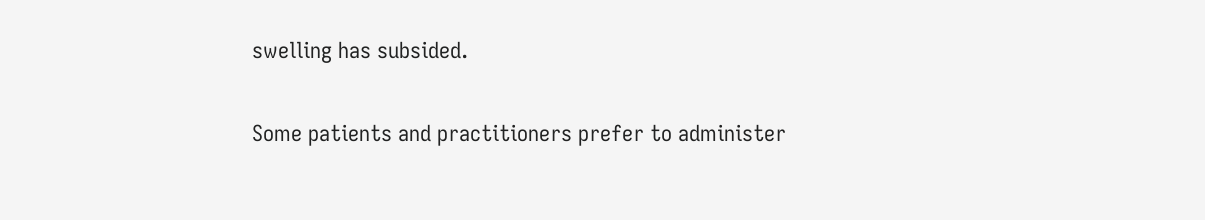swelling has subsided.

Some patients and practitioners prefer to administer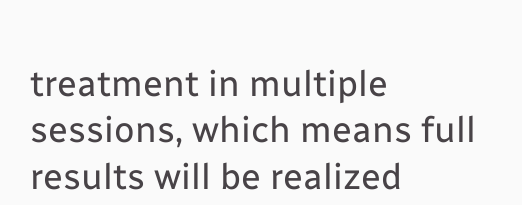treatment in multiple sessions, which means full results will be realized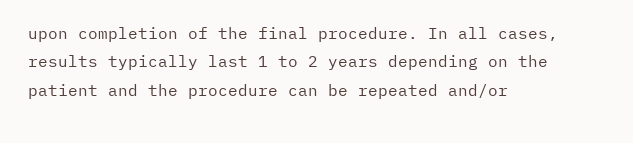upon completion of the final procedure. In all cases, results typically last 1 to 2 years depending on the patient and the procedure can be repeated and/or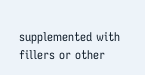supplemented with fillers or other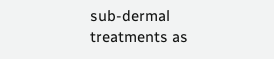sub-dermal treatments as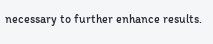necessary to further enhance results.